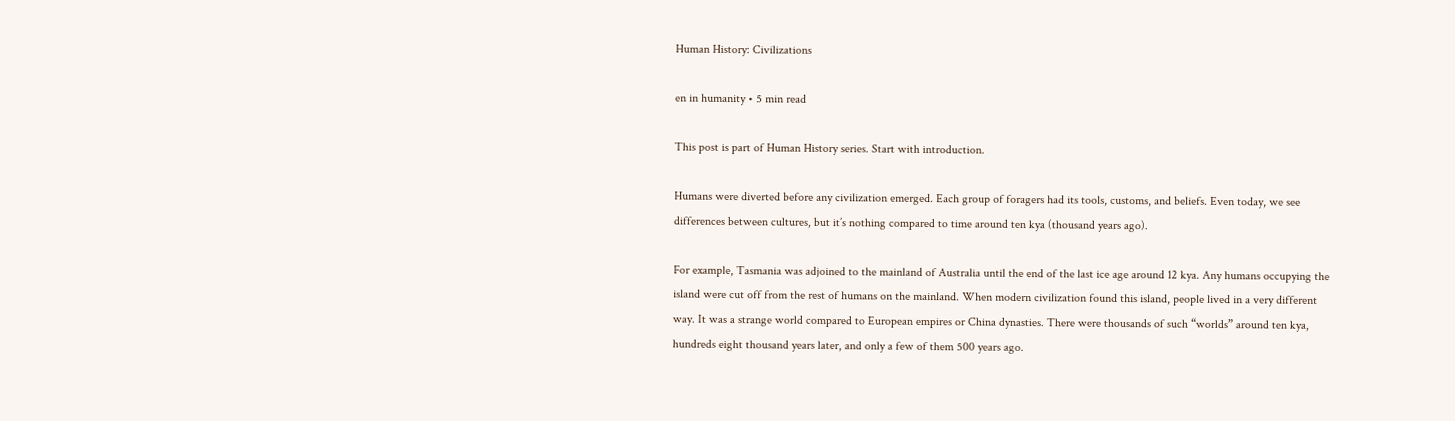Human History: Civilizations

en in humanity • 5 min read

This post is part of Human History series. Start with introduction.

Humans were diverted before any civilization emerged. Each group of foragers had its tools, customs, and beliefs. Even today, we see differences between cultures, but it’s nothing compared to time around ten kya (thousand years ago).

For example, Tasmania was adjoined to the mainland of Australia until the end of the last ice age around 12 kya. Any humans occupying the island were cut off from the rest of humans on the mainland. When modern civilization found this island, people lived in a very different way. It was a strange world compared to European empires or China dynasties. There were thousands of such “worlds” around ten kya, hundreds eight thousand years later, and only a few of them 500 years ago.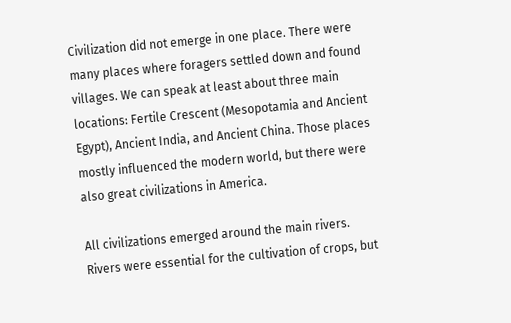Civilization did not emerge in one place. There were many places where foragers settled down and found villages. We can speak at least about three main locations: Fertile Crescent (Mesopotamia and Ancient Egypt), Ancient India, and Ancient China. Those places mostly influenced the modern world, but there were also great civilizations in America.

All civilizations emerged around the main rivers. Rivers were essential for the cultivation of crops, but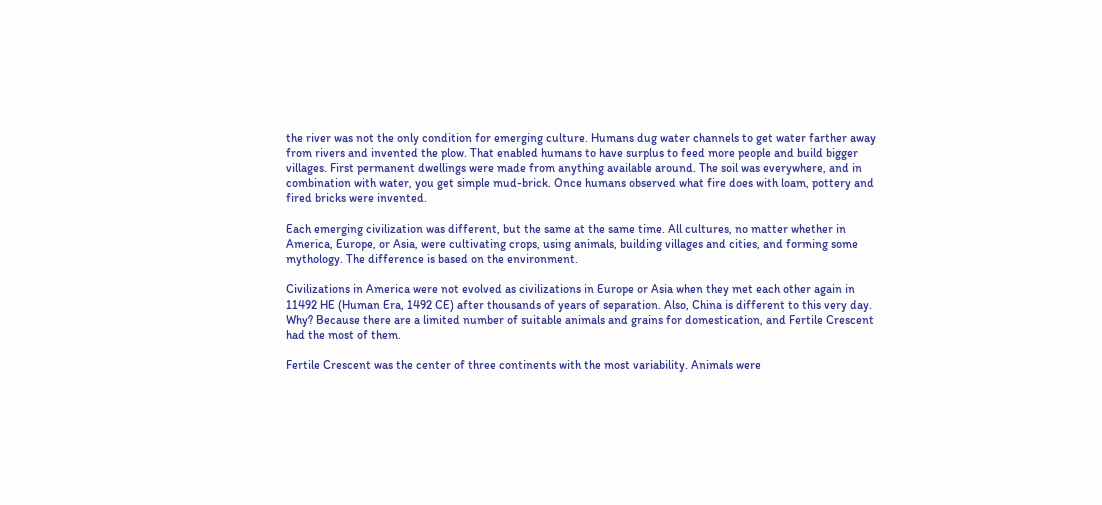the river was not the only condition for emerging culture. Humans dug water channels to get water farther away from rivers and invented the plow. That enabled humans to have surplus to feed more people and build bigger villages. First permanent dwellings were made from anything available around. The soil was everywhere, and in combination with water, you get simple mud-brick. Once humans observed what fire does with loam, pottery and fired bricks were invented.

Each emerging civilization was different, but the same at the same time. All cultures, no matter whether in America, Europe, or Asia, were cultivating crops, using animals, building villages and cities, and forming some mythology. The difference is based on the environment.

Civilizations in America were not evolved as civilizations in Europe or Asia when they met each other again in 11492 HE (Human Era, 1492 CE) after thousands of years of separation. Also, China is different to this very day. Why? Because there are a limited number of suitable animals and grains for domestication, and Fertile Crescent had the most of them.

Fertile Crescent was the center of three continents with the most variability. Animals were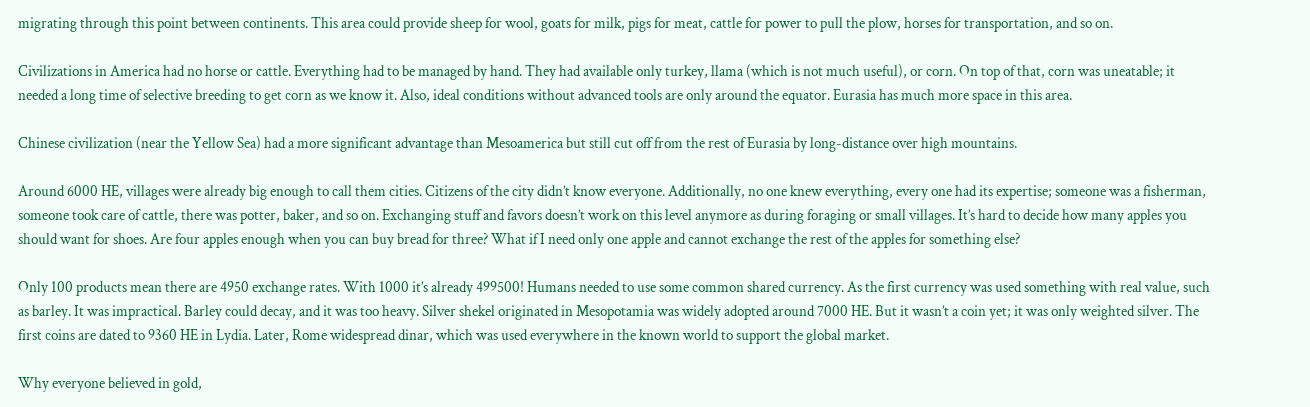migrating through this point between continents. This area could provide sheep for wool, goats for milk, pigs for meat, cattle for power to pull the plow, horses for transportation, and so on.

Civilizations in America had no horse or cattle. Everything had to be managed by hand. They had available only turkey, llama (which is not much useful), or corn. On top of that, corn was uneatable; it needed a long time of selective breeding to get corn as we know it. Also, ideal conditions without advanced tools are only around the equator. Eurasia has much more space in this area.

Chinese civilization (near the Yellow Sea) had a more significant advantage than Mesoamerica but still cut off from the rest of Eurasia by long-distance over high mountains.

Around 6000 HE, villages were already big enough to call them cities. Citizens of the city didn’t know everyone. Additionally, no one knew everything, every one had its expertise; someone was a fisherman, someone took care of cattle, there was potter, baker, and so on. Exchanging stuff and favors doesn’t work on this level anymore as during foraging or small villages. It’s hard to decide how many apples you should want for shoes. Are four apples enough when you can buy bread for three? What if I need only one apple and cannot exchange the rest of the apples for something else?

Only 100 products mean there are 4950 exchange rates. With 1000 it’s already 499500! Humans needed to use some common shared currency. As the first currency was used something with real value, such as barley. It was impractical. Barley could decay, and it was too heavy. Silver shekel originated in Mesopotamia was widely adopted around 7000 HE. But it wasn’t a coin yet; it was only weighted silver. The first coins are dated to 9360 HE in Lydia. Later, Rome widespread dinar, which was used everywhere in the known world to support the global market.

Why everyone believed in gold,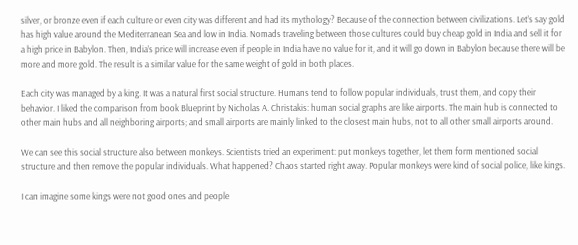silver, or bronze even if each culture or even city was different and had its mythology? Because of the connection between civilizations. Let’s say gold has high value around the Mediterranean Sea and low in India. Nomads traveling between those cultures could buy cheap gold in India and sell it for a high price in Babylon. Then, India’s price will increase even if people in India have no value for it, and it will go down in Babylon because there will be more and more gold. The result is a similar value for the same weight of gold in both places.

Each city was managed by a king. It was a natural first social structure. Humans tend to follow popular individuals, trust them, and copy their behavior. I liked the comparison from book Blueprint by Nicholas A. Christakis: human social graphs are like airports. The main hub is connected to other main hubs and all neighboring airports; and small airports are mainly linked to the closest main hubs, not to all other small airports around.

We can see this social structure also between monkeys. Scientists tried an experiment: put monkeys together, let them form mentioned social structure and then remove the popular individuals. What happened? Chaos started right away. Popular monkeys were kind of social police, like kings.

I can imagine some kings were not good ones and people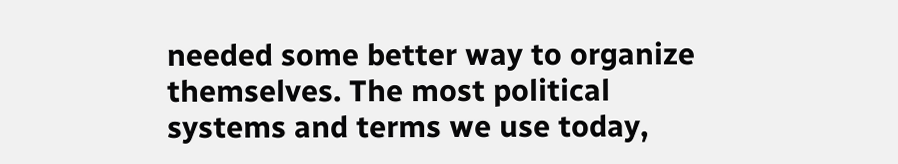needed some better way to organize themselves. The most political systems and terms we use today,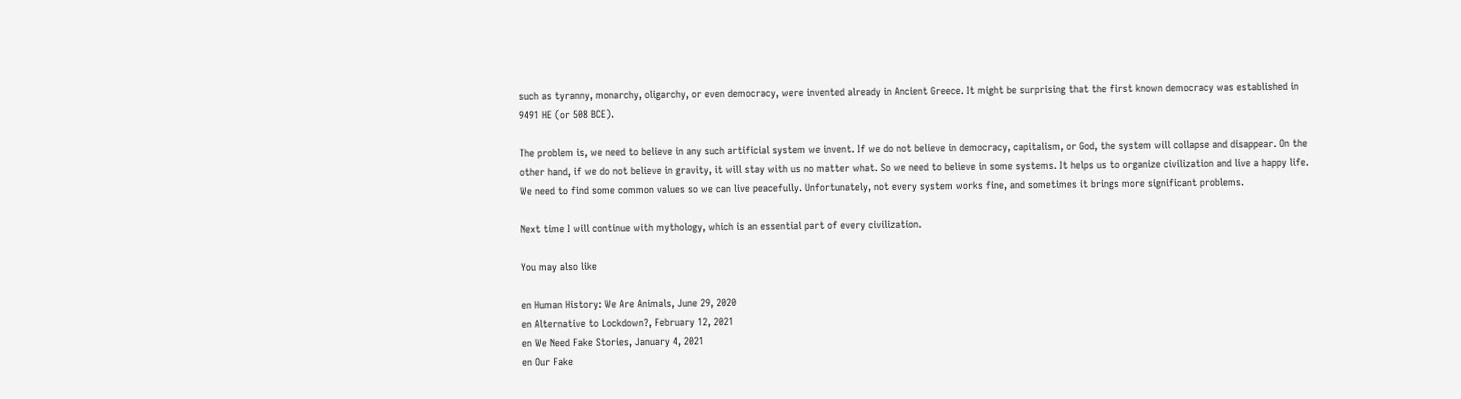such as tyranny, monarchy, oligarchy, or even democracy, were invented already in Ancient Greece. It might be surprising that the first known democracy was established in 9491 HE (or 508 BCE).

The problem is, we need to believe in any such artificial system we invent. If we do not believe in democracy, capitalism, or God, the system will collapse and disappear. On the other hand, if we do not believe in gravity, it will stay with us no matter what. So we need to believe in some systems. It helps us to organize civilization and live a happy life. We need to find some common values so we can live peacefully. Unfortunately, not every system works fine, and sometimes it brings more significant problems.

Next time I will continue with mythology, which is an essential part of every civilization.

You may also like

en Human History: We Are Animals, June 29, 2020
en Alternative to Lockdown?, February 12, 2021
en We Need Fake Stories, January 4, 2021
en Our Fake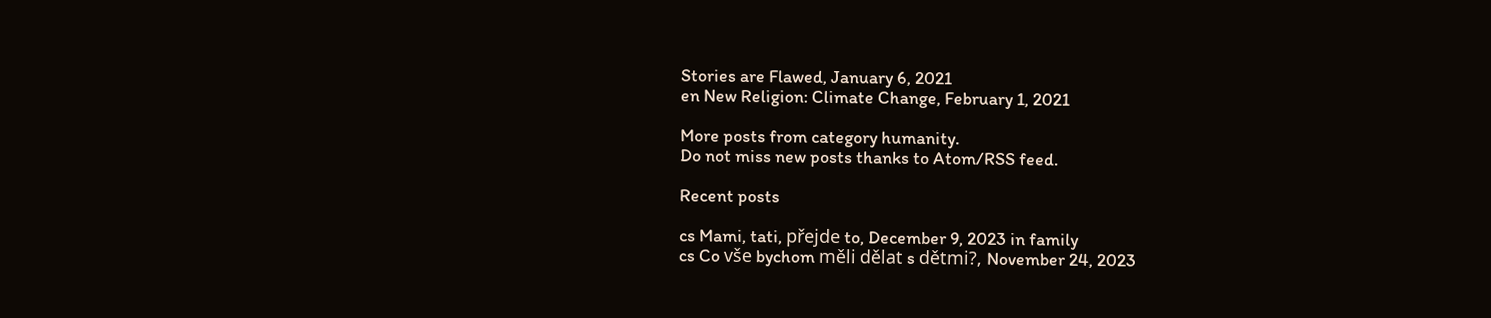Stories are Flawed, January 6, 2021
en New Religion: Climate Change, February 1, 2021

More posts from category humanity.
Do not miss new posts thanks to Atom/RSS feed.

Recent posts

cs Mami, tati, přejde to, December 9, 2023 in family
cs Co vše bychom měli dělat s dětmi?, November 24, 2023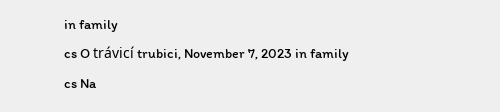in family
cs O trávicí trubici, November 7, 2023 in family
cs Na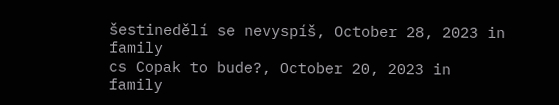šestinedělí se nevyspíš, October 28, 2023 in family
cs Copak to bude?, October 20, 2023 in family